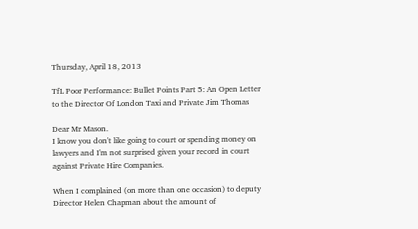Thursday, April 18, 2013

TfL Poor Performance: Bullet Points Part 5: An Open Letter to the Director Of London Taxi and Private Jim Thomas

Dear Mr Mason.
I know you don't like going to court or spending money on lawyers and I'm not surprised given your record in court against Private Hire Companies.

When I complained (on more than one occasion) to deputy Director Helen Chapman about the amount of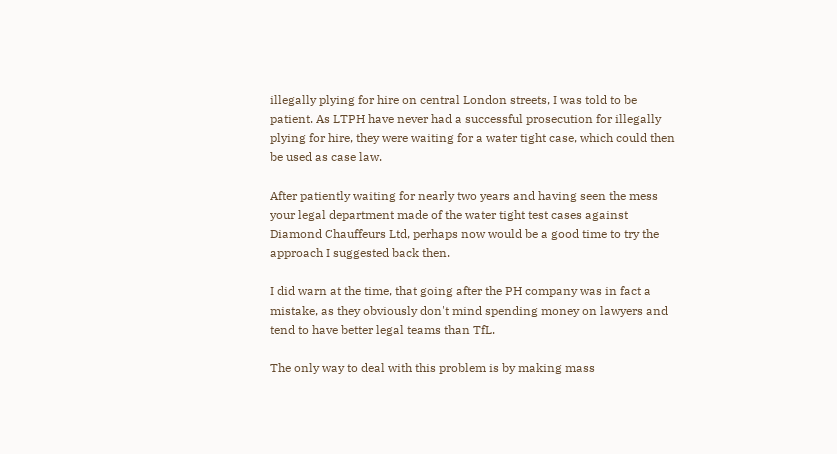illegally plying for hire on central London streets, I was told to be patient. As LTPH have never had a successful prosecution for illegally plying for hire, they were waiting for a water tight case, which could then be used as case law.

After patiently waiting for nearly two years and having seen the mess your legal department made of the water tight test cases against Diamond Chauffeurs Ltd, perhaps now would be a good time to try the approach I suggested back then.

I did warn at the time, that going after the PH company was in fact a mistake, as they obviously don't mind spending money on lawyers and tend to have better legal teams than TfL.

The only way to deal with this problem is by making mass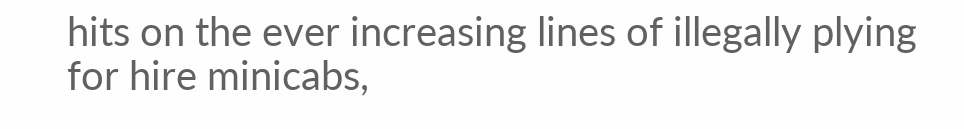hits on the ever increasing lines of illegally plying for hire minicabs,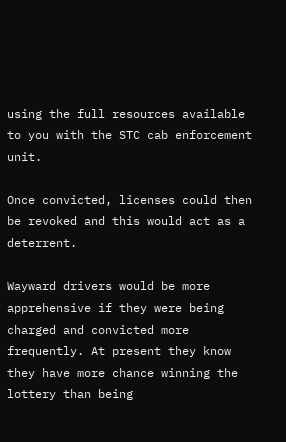using the full resources available to you with the STC cab enforcement unit.

Once convicted, licenses could then be revoked and this would act as a deterrent.

Wayward drivers would be more apprehensive if they were being charged and convicted more frequently. At present they know they have more chance winning the lottery than being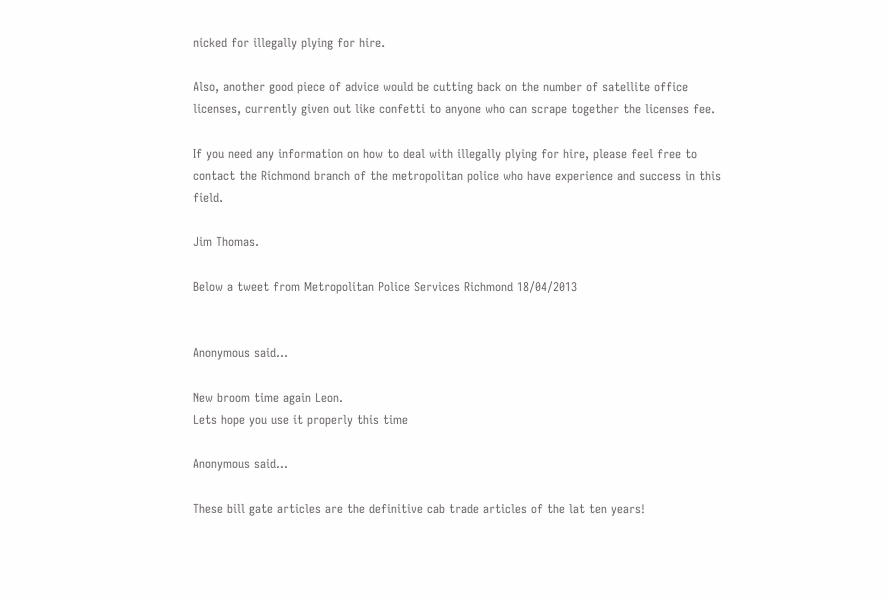nicked for illegally plying for hire.

Also, another good piece of advice would be cutting back on the number of satellite office licenses, currently given out like confetti to anyone who can scrape together the licenses fee.

If you need any information on how to deal with illegally plying for hire, please feel free to contact the Richmond branch of the metropolitan police who have experience and success in this field.

Jim Thomas.

Below a tweet from Metropolitan Police Services Richmond 18/04/2013


Anonymous said...

New broom time again Leon.
Lets hope you use it properly this time

Anonymous said...

These bill gate articles are the definitive cab trade articles of the lat ten years!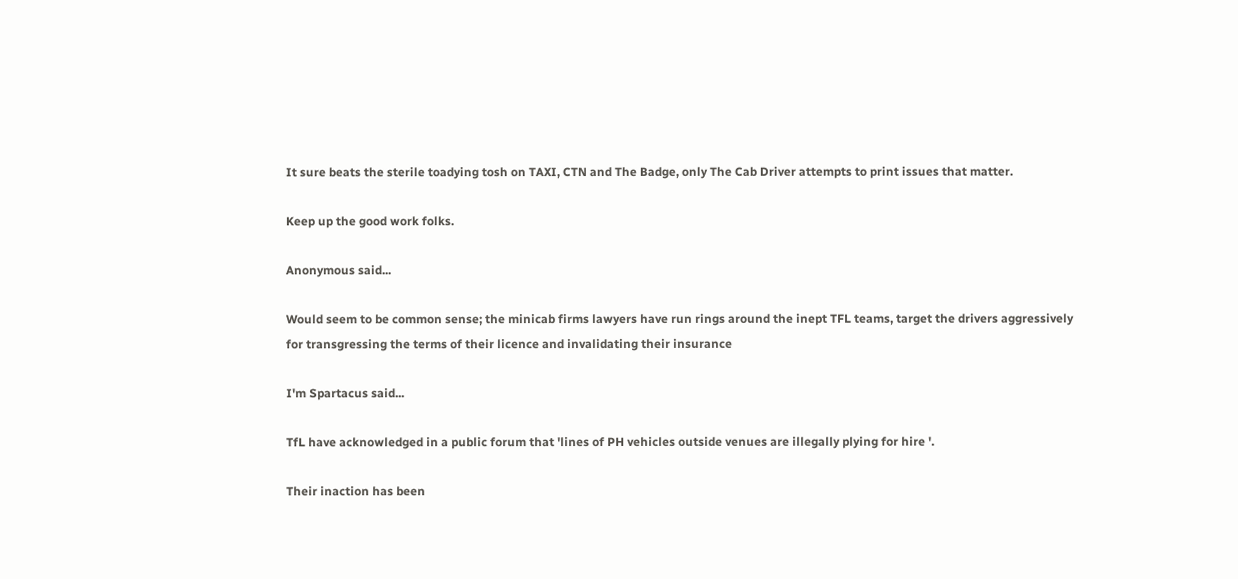It sure beats the sterile toadying tosh on TAXI, CTN and The Badge, only The Cab Driver attempts to print issues that matter.

Keep up the good work folks.

Anonymous said...

Would seem to be common sense; the minicab firms lawyers have run rings around the inept TFL teams, target the drivers aggressively for transgressing the terms of their licence and invalidating their insurance

I'm Spartacus said...

TfL have acknowledged in a public forum that 'lines of PH vehicles outside venues are illegally plying for hire '.

Their inaction has been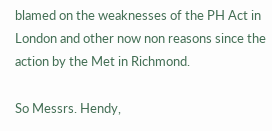blamed on the weaknesses of the PH Act in London and other now non reasons since the action by the Met in Richmond.

So Messrs. Hendy,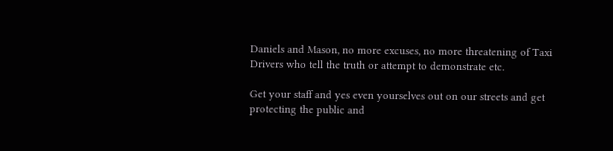Daniels and Mason, no more excuses, no more threatening of Taxi Drivers who tell the truth or attempt to demonstrate etc.

Get your staff and yes even yourselves out on our streets and get protecting the public and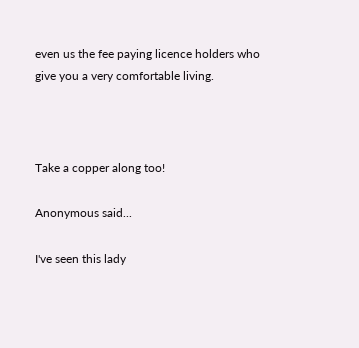even us the fee paying licence holders who give you a very comfortable living.



Take a copper along too!

Anonymous said...

I've seen this lady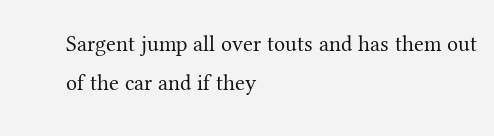Sargent jump all over touts and has them out of the car and if they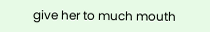give her to much mouth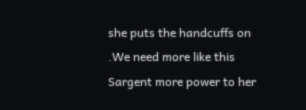she puts the handcuffs on .We need more like this Sargent more power to her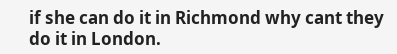if she can do it in Richmond why cant they do it in London.